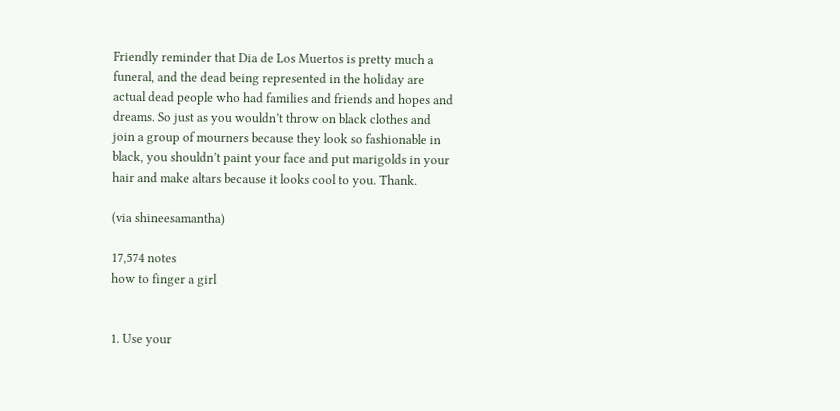Friendly reminder that Dia de Los Muertos is pretty much a funeral, and the dead being represented in the holiday are actual dead people who had families and friends and hopes and dreams. So just as you wouldn’t throw on black clothes and join a group of mourners because they look so fashionable in black, you shouldn’t paint your face and put marigolds in your hair and make altars because it looks cool to you. Thank.

(via shineesamantha)

17,574 notes
how to finger a girl


1. Use your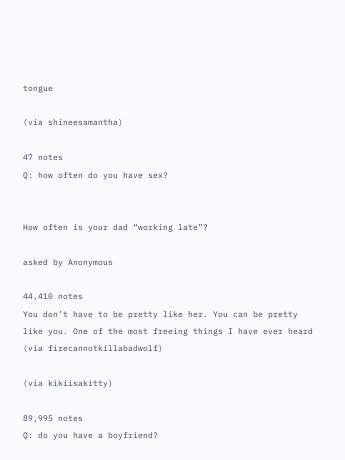tongue

(via shineesamantha)

47 notes
Q: how often do you have sex?


How often is your dad “working late”?

asked by Anonymous

44,410 notes
You don’t have to be pretty like her. You can be pretty like you. One of the most freeing things I have ever heard (via firecannotkillabadwolf)

(via kikiisakitty)

89,995 notes
Q: do you have a boyfriend?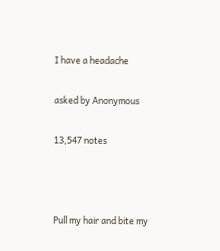I have a headache

asked by Anonymous

13,547 notes



Pull my hair and bite my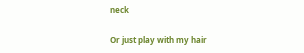neck

Or just play with my hair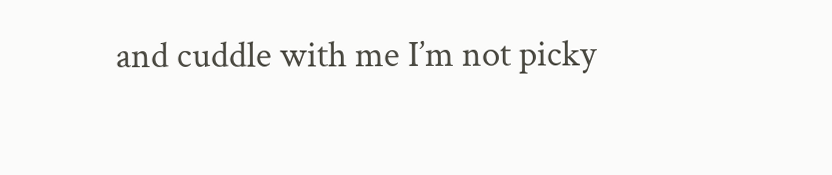and cuddle with me I’m not picky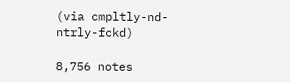(via cmpltly-nd-ntrly-fckd)

8,756 notes